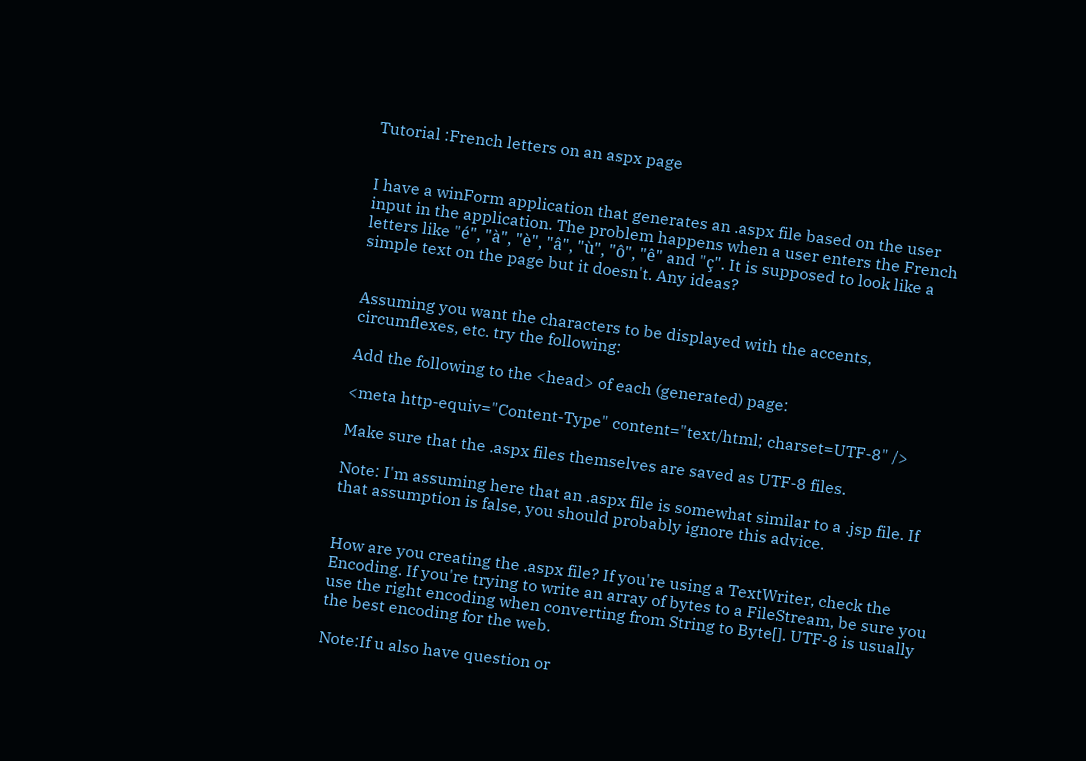Tutorial :French letters on an aspx page


I have a winForm application that generates an .aspx file based on the user input in the application. The problem happens when a user enters the French letters like "é", "à", "è", "â", "ù", "ô", "ê" and "ç". It is supposed to look like a simple text on the page but it doesn't. Any ideas?


Assuming you want the characters to be displayed with the accents, circumflexes, etc. try the following:

Add the following to the <head> of each (generated) page:

<meta http-equiv="Content-Type" content="text/html; charset=UTF-8" />

Make sure that the .aspx files themselves are saved as UTF-8 files.

Note: I'm assuming here that an .aspx file is somewhat similar to a .jsp file. If that assumption is false, you should probably ignore this advice.


How are you creating the .aspx file? If you're using a TextWriter, check the Encoding. If you're trying to write an array of bytes to a FileStream, be sure you use the right encoding when converting from String to Byte[]. UTF-8 is usually the best encoding for the web.

Note:If u also have question or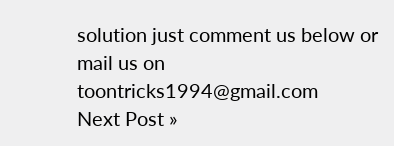solution just comment us below or mail us on toontricks1994@gmail.com
Next Post »